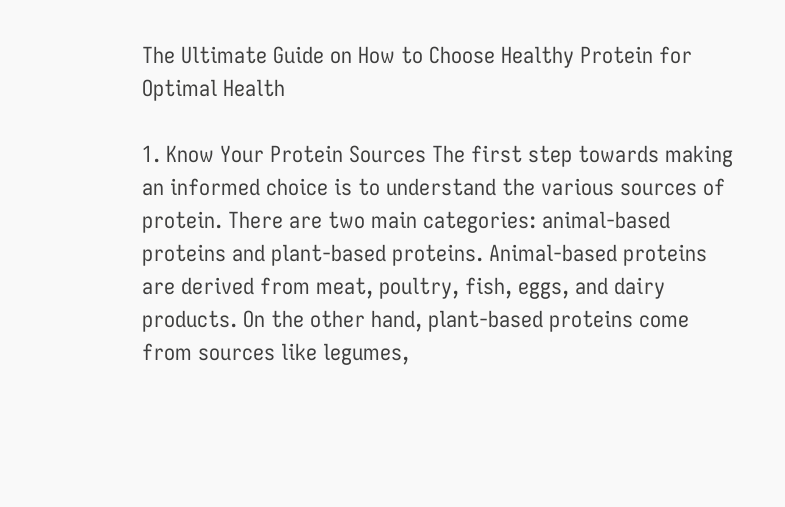The Ultimate Guide on How to Choose Healthy Protein for Optimal Health

1. Know Your Protein Sources The first step towards making an informed choice is to understand the various sources of protein. There are two main categories: animal-based proteins and plant-based proteins. Animal-based proteins are derived from meat, poultry, fish, eggs, and dairy products. On the other hand, plant-based proteins come from sources like legumes,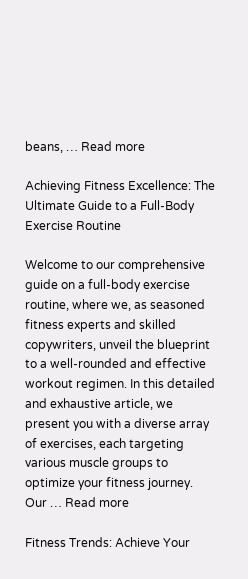beans, … Read more

Achieving Fitness Excellence: The Ultimate Guide to a Full-Body Exercise Routine

Welcome to our comprehensive guide on a full-body exercise routine, where we, as seasoned fitness experts and skilled copywriters, unveil the blueprint to a well-rounded and effective workout regimen. In this detailed and exhaustive article, we present you with a diverse array of exercises, each targeting various muscle groups to optimize your fitness journey. Our … Read more

Fitness Trends: Achieve Your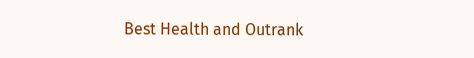Best Health and Outrank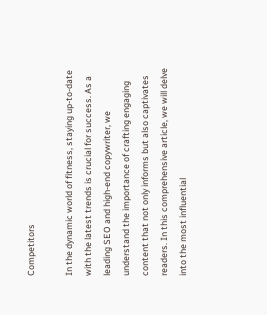Competitors

In the dynamic world of fitness, staying up-to-date with the latest trends is crucial for success. As a leading SEO and high-end copywriter, we understand the importance of crafting engaging content that not only informs but also captivates readers. In this comprehensive article, we will delve into the most influential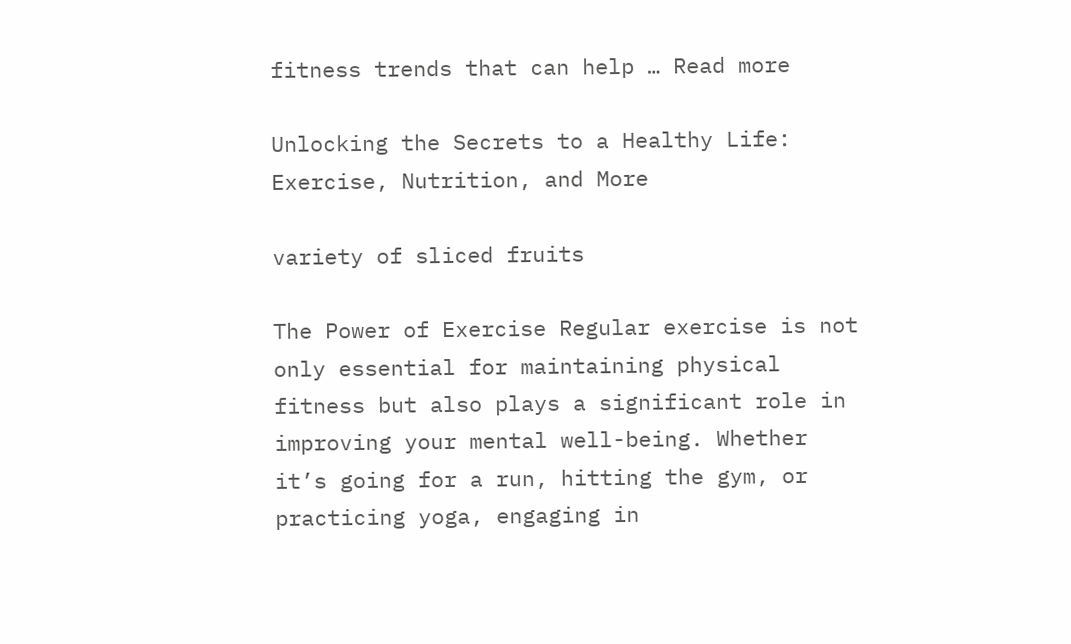fitness trends that can help … Read more

Unlocking the Secrets to a Healthy Life: Exercise, Nutrition, and More

variety of sliced fruits

The Power of Exercise Regular exercise is not only essential for maintaining physical fitness but also plays a significant role in improving your mental well-being. Whether it’s going for a run, hitting the gym, or practicing yoga, engaging in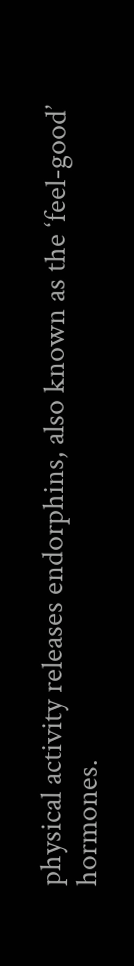physical activity releases endorphins, also known as the ‘feel-good’ hormones.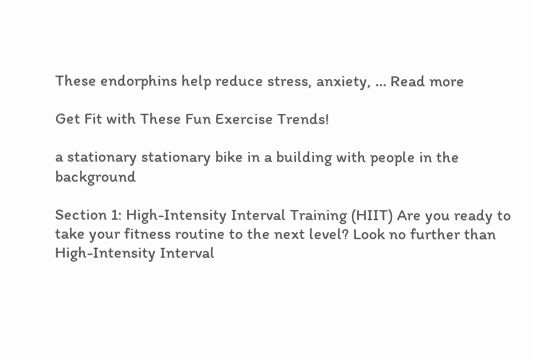These endorphins help reduce stress, anxiety, … Read more

Get Fit with These Fun Exercise Trends!

a stationary stationary bike in a building with people in the background

Section 1: High-Intensity Interval Training (HIIT) Are you ready to take your fitness routine to the next level? Look no further than High-Intensity Interval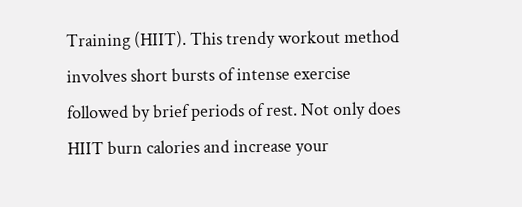Training (HIIT). This trendy workout method involves short bursts of intense exercise followed by brief periods of rest. Not only does HIIT burn calories and increase your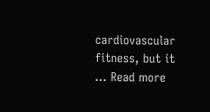cardiovascular fitness, but it … Read more